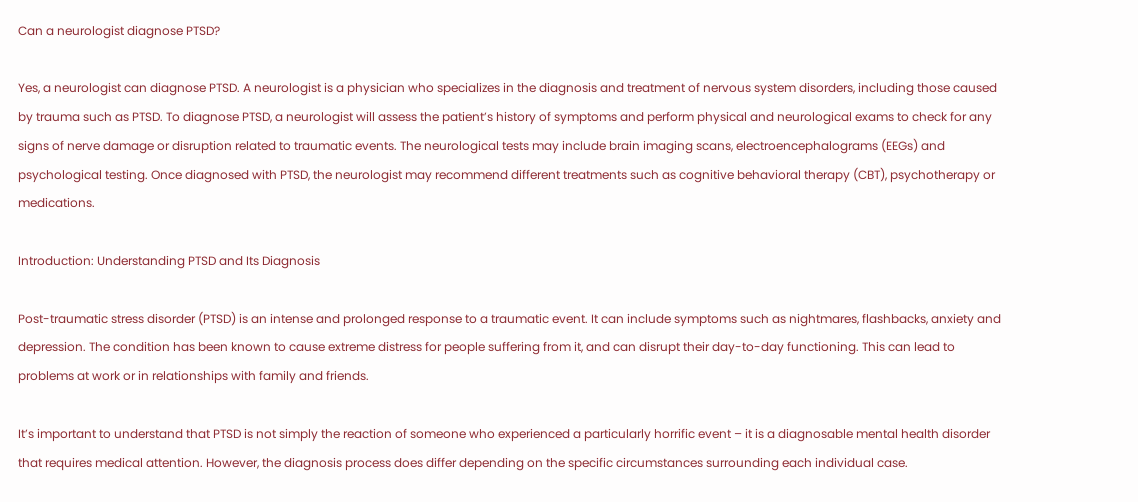Can a neurologist diagnose PTSD?

Yes, a neurologist can diagnose PTSD. A neurologist is a physician who specializes in the diagnosis and treatment of nervous system disorders, including those caused by trauma such as PTSD. To diagnose PTSD, a neurologist will assess the patient’s history of symptoms and perform physical and neurological exams to check for any signs of nerve damage or disruption related to traumatic events. The neurological tests may include brain imaging scans, electroencephalograms (EEGs) and psychological testing. Once diagnosed with PTSD, the neurologist may recommend different treatments such as cognitive behavioral therapy (CBT), psychotherapy or medications.

Introduction: Understanding PTSD and Its Diagnosis

Post-traumatic stress disorder (PTSD) is an intense and prolonged response to a traumatic event. It can include symptoms such as nightmares, flashbacks, anxiety and depression. The condition has been known to cause extreme distress for people suffering from it, and can disrupt their day-to-day functioning. This can lead to problems at work or in relationships with family and friends.

It’s important to understand that PTSD is not simply the reaction of someone who experienced a particularly horrific event – it is a diagnosable mental health disorder that requires medical attention. However, the diagnosis process does differ depending on the specific circumstances surrounding each individual case.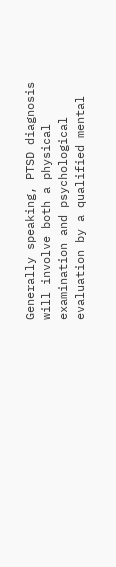Generally speaking, PTSD diagnosis will involve both a physical examination and psychological evaluation by a qualified mental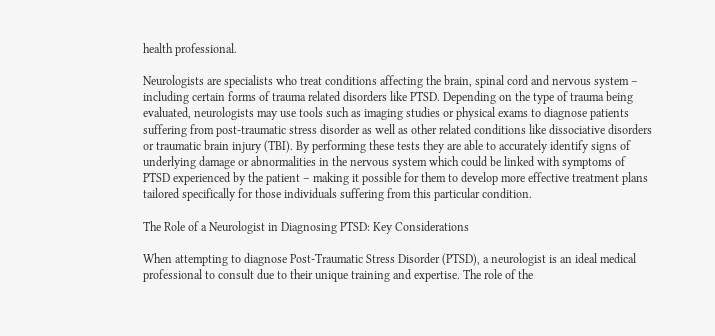health professional.

Neurologists are specialists who treat conditions affecting the brain, spinal cord and nervous system – including certain forms of trauma related disorders like PTSD. Depending on the type of trauma being evaluated, neurologists may use tools such as imaging studies or physical exams to diagnose patients suffering from post-traumatic stress disorder as well as other related conditions like dissociative disorders or traumatic brain injury (TBI). By performing these tests they are able to accurately identify signs of underlying damage or abnormalities in the nervous system which could be linked with symptoms of PTSD experienced by the patient – making it possible for them to develop more effective treatment plans tailored specifically for those individuals suffering from this particular condition.

The Role of a Neurologist in Diagnosing PTSD: Key Considerations

When attempting to diagnose Post-Traumatic Stress Disorder (PTSD), a neurologist is an ideal medical professional to consult due to their unique training and expertise. The role of the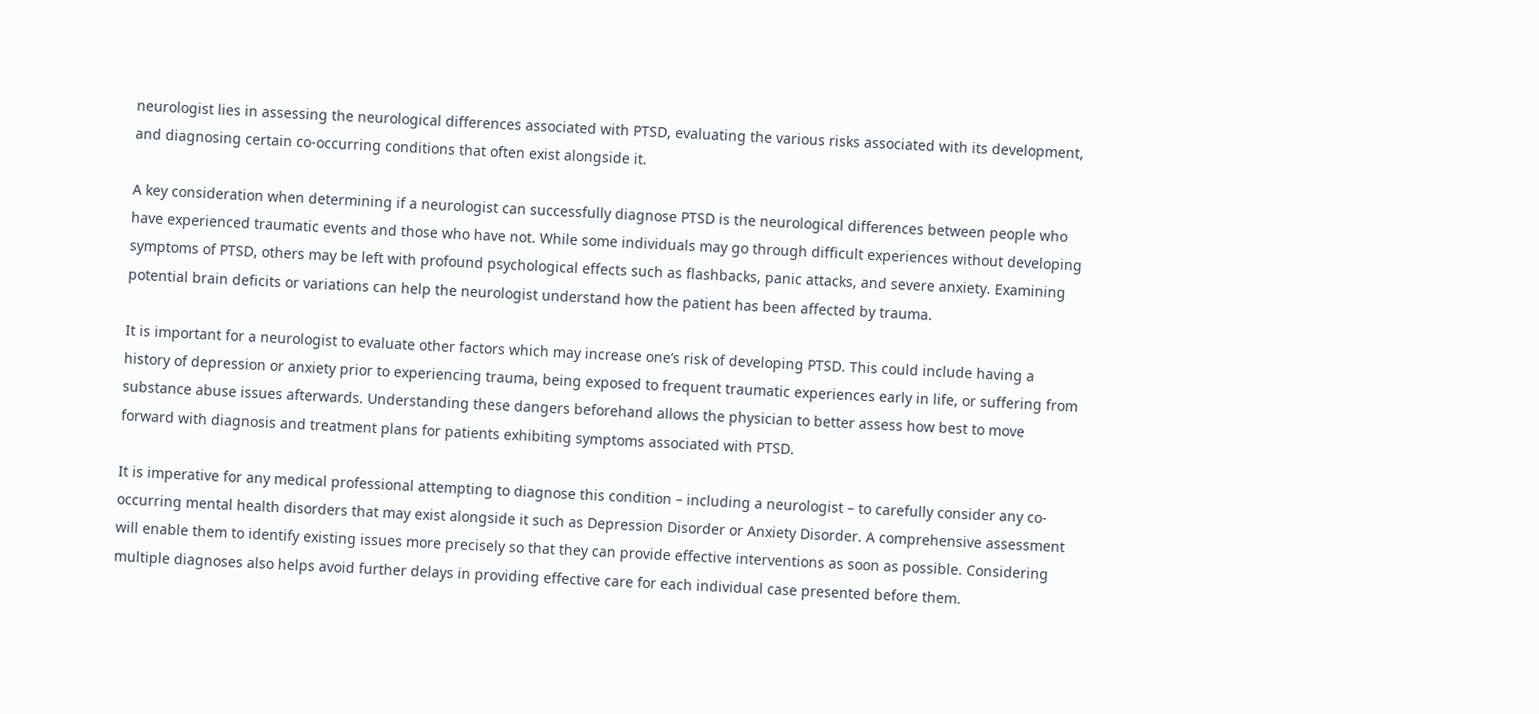neurologist lies in assessing the neurological differences associated with PTSD, evaluating the various risks associated with its development, and diagnosing certain co-occurring conditions that often exist alongside it.

A key consideration when determining if a neurologist can successfully diagnose PTSD is the neurological differences between people who have experienced traumatic events and those who have not. While some individuals may go through difficult experiences without developing symptoms of PTSD, others may be left with profound psychological effects such as flashbacks, panic attacks, and severe anxiety. Examining potential brain deficits or variations can help the neurologist understand how the patient has been affected by trauma.

It is important for a neurologist to evaluate other factors which may increase one’s risk of developing PTSD. This could include having a history of depression or anxiety prior to experiencing trauma, being exposed to frequent traumatic experiences early in life, or suffering from substance abuse issues afterwards. Understanding these dangers beforehand allows the physician to better assess how best to move forward with diagnosis and treatment plans for patients exhibiting symptoms associated with PTSD.

It is imperative for any medical professional attempting to diagnose this condition – including a neurologist – to carefully consider any co-occurring mental health disorders that may exist alongside it such as Depression Disorder or Anxiety Disorder. A comprehensive assessment will enable them to identify existing issues more precisely so that they can provide effective interventions as soon as possible. Considering multiple diagnoses also helps avoid further delays in providing effective care for each individual case presented before them.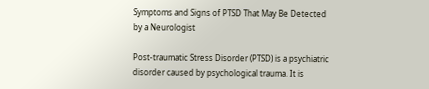Symptoms and Signs of PTSD That May Be Detected by a Neurologist

Post-traumatic Stress Disorder (PTSD) is a psychiatric disorder caused by psychological trauma. It is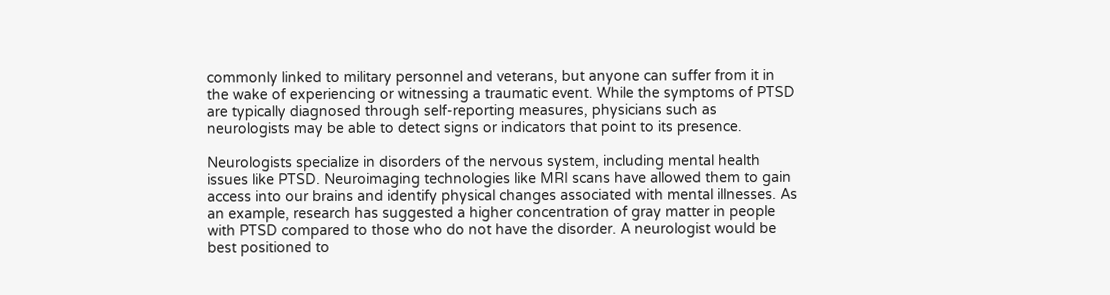commonly linked to military personnel and veterans, but anyone can suffer from it in the wake of experiencing or witnessing a traumatic event. While the symptoms of PTSD are typically diagnosed through self-reporting measures, physicians such as neurologists may be able to detect signs or indicators that point to its presence.

Neurologists specialize in disorders of the nervous system, including mental health issues like PTSD. Neuroimaging technologies like MRI scans have allowed them to gain access into our brains and identify physical changes associated with mental illnesses. As an example, research has suggested a higher concentration of gray matter in people with PTSD compared to those who do not have the disorder. A neurologist would be best positioned to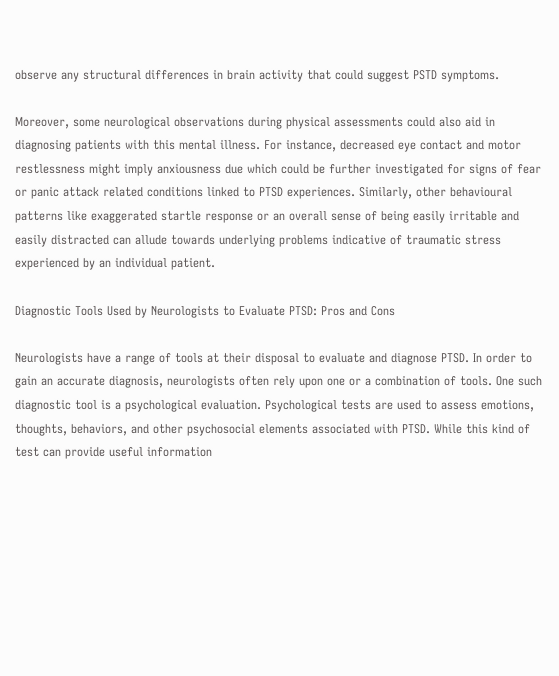observe any structural differences in brain activity that could suggest PSTD symptoms.

Moreover, some neurological observations during physical assessments could also aid in diagnosing patients with this mental illness. For instance, decreased eye contact and motor restlessness might imply anxiousness due which could be further investigated for signs of fear or panic attack related conditions linked to PTSD experiences. Similarly, other behavioural patterns like exaggerated startle response or an overall sense of being easily irritable and easily distracted can allude towards underlying problems indicative of traumatic stress experienced by an individual patient.

Diagnostic Tools Used by Neurologists to Evaluate PTSD: Pros and Cons

Neurologists have a range of tools at their disposal to evaluate and diagnose PTSD. In order to gain an accurate diagnosis, neurologists often rely upon one or a combination of tools. One such diagnostic tool is a psychological evaluation. Psychological tests are used to assess emotions, thoughts, behaviors, and other psychosocial elements associated with PTSD. While this kind of test can provide useful information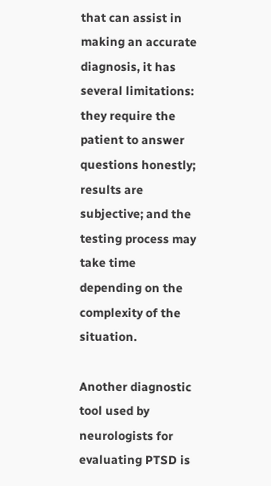that can assist in making an accurate diagnosis, it has several limitations: they require the patient to answer questions honestly; results are subjective; and the testing process may take time depending on the complexity of the situation.

Another diagnostic tool used by neurologists for evaluating PTSD is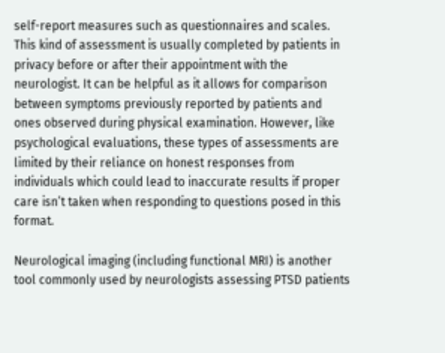self-report measures such as questionnaires and scales. This kind of assessment is usually completed by patients in privacy before or after their appointment with the neurologist. It can be helpful as it allows for comparison between symptoms previously reported by patients and ones observed during physical examination. However, like psychological evaluations, these types of assessments are limited by their reliance on honest responses from individuals which could lead to inaccurate results if proper care isn’t taken when responding to questions posed in this format.

Neurological imaging (including functional MRI) is another tool commonly used by neurologists assessing PTSD patients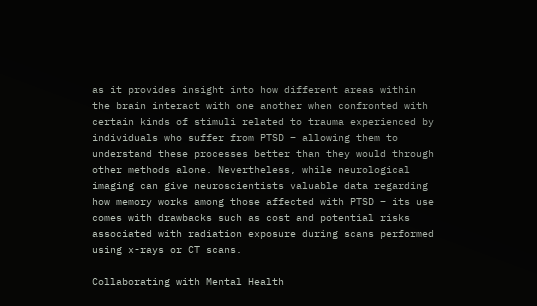as it provides insight into how different areas within the brain interact with one another when confronted with certain kinds of stimuli related to trauma experienced by individuals who suffer from PTSD – allowing them to understand these processes better than they would through other methods alone. Nevertheless, while neurological imaging can give neuroscientists valuable data regarding how memory works among those affected with PTSD – its use comes with drawbacks such as cost and potential risks associated with radiation exposure during scans performed using x-rays or CT scans.

Collaborating with Mental Health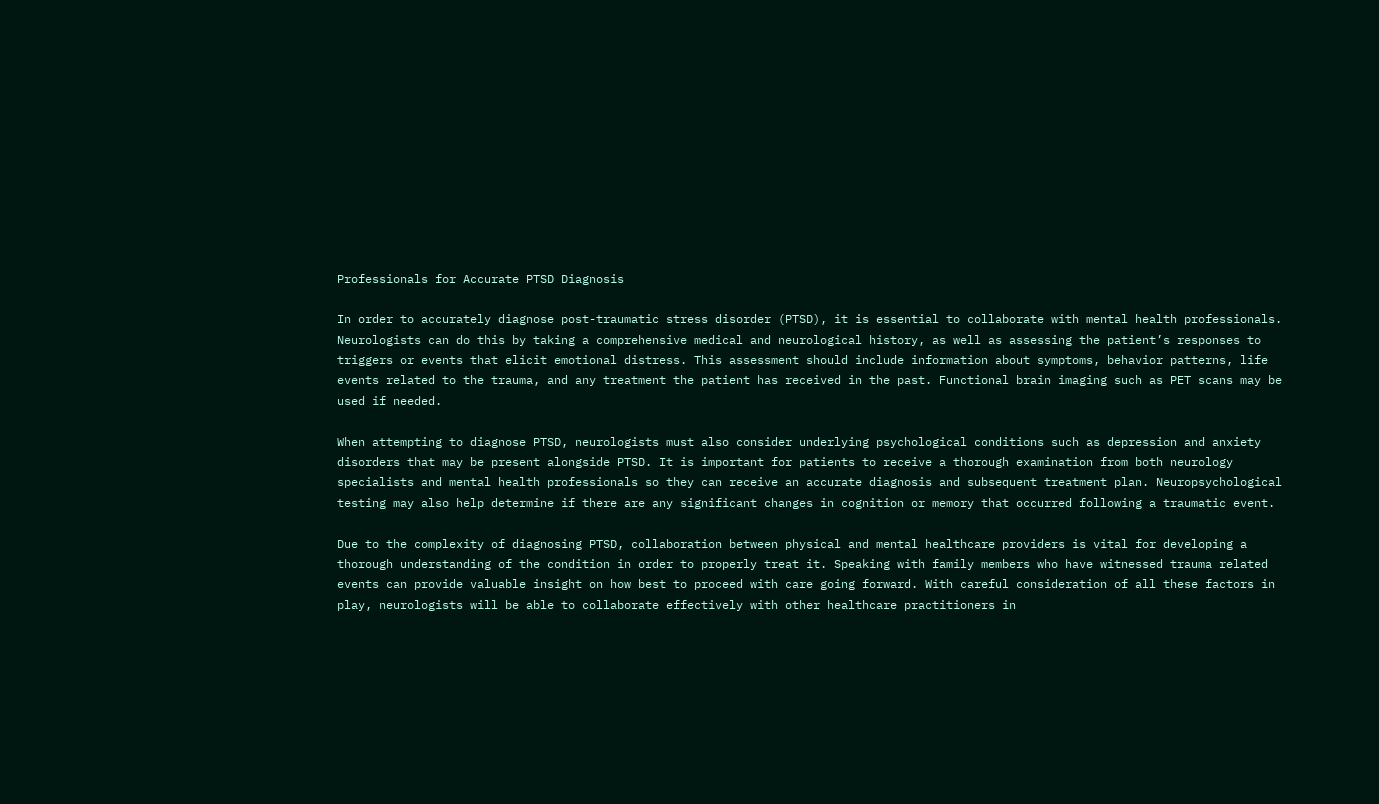Professionals for Accurate PTSD Diagnosis

In order to accurately diagnose post-traumatic stress disorder (PTSD), it is essential to collaborate with mental health professionals. Neurologists can do this by taking a comprehensive medical and neurological history, as well as assessing the patient’s responses to triggers or events that elicit emotional distress. This assessment should include information about symptoms, behavior patterns, life events related to the trauma, and any treatment the patient has received in the past. Functional brain imaging such as PET scans may be used if needed.

When attempting to diagnose PTSD, neurologists must also consider underlying psychological conditions such as depression and anxiety disorders that may be present alongside PTSD. It is important for patients to receive a thorough examination from both neurology specialists and mental health professionals so they can receive an accurate diagnosis and subsequent treatment plan. Neuropsychological testing may also help determine if there are any significant changes in cognition or memory that occurred following a traumatic event.

Due to the complexity of diagnosing PTSD, collaboration between physical and mental healthcare providers is vital for developing a thorough understanding of the condition in order to properly treat it. Speaking with family members who have witnessed trauma related events can provide valuable insight on how best to proceed with care going forward. With careful consideration of all these factors in play, neurologists will be able to collaborate effectively with other healthcare practitioners in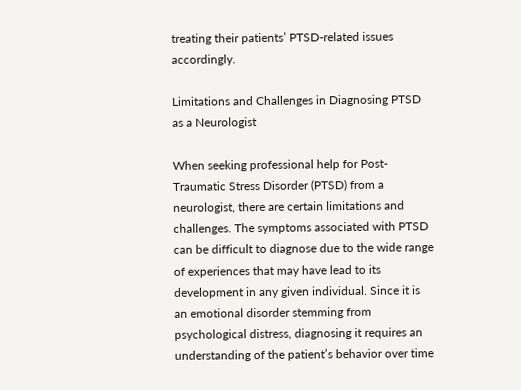treating their patients’ PTSD-related issues accordingly.

Limitations and Challenges in Diagnosing PTSD as a Neurologist

When seeking professional help for Post-Traumatic Stress Disorder (PTSD) from a neurologist, there are certain limitations and challenges. The symptoms associated with PTSD can be difficult to diagnose due to the wide range of experiences that may have lead to its development in any given individual. Since it is an emotional disorder stemming from psychological distress, diagnosing it requires an understanding of the patient’s behavior over time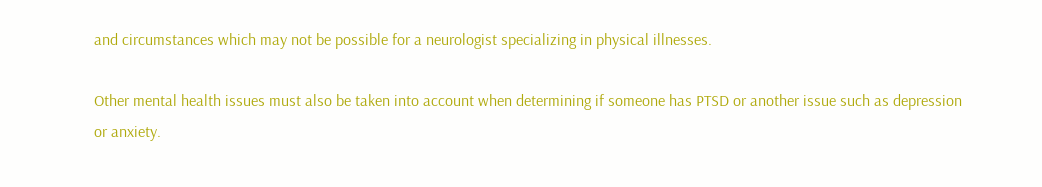and circumstances which may not be possible for a neurologist specializing in physical illnesses.

Other mental health issues must also be taken into account when determining if someone has PTSD or another issue such as depression or anxiety.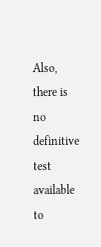Also, there is no definitive test available to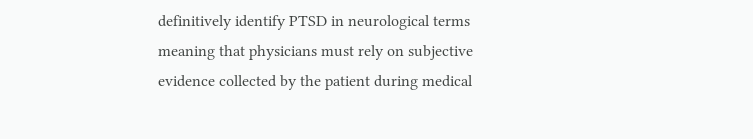definitively identify PTSD in neurological terms meaning that physicians must rely on subjective evidence collected by the patient during medical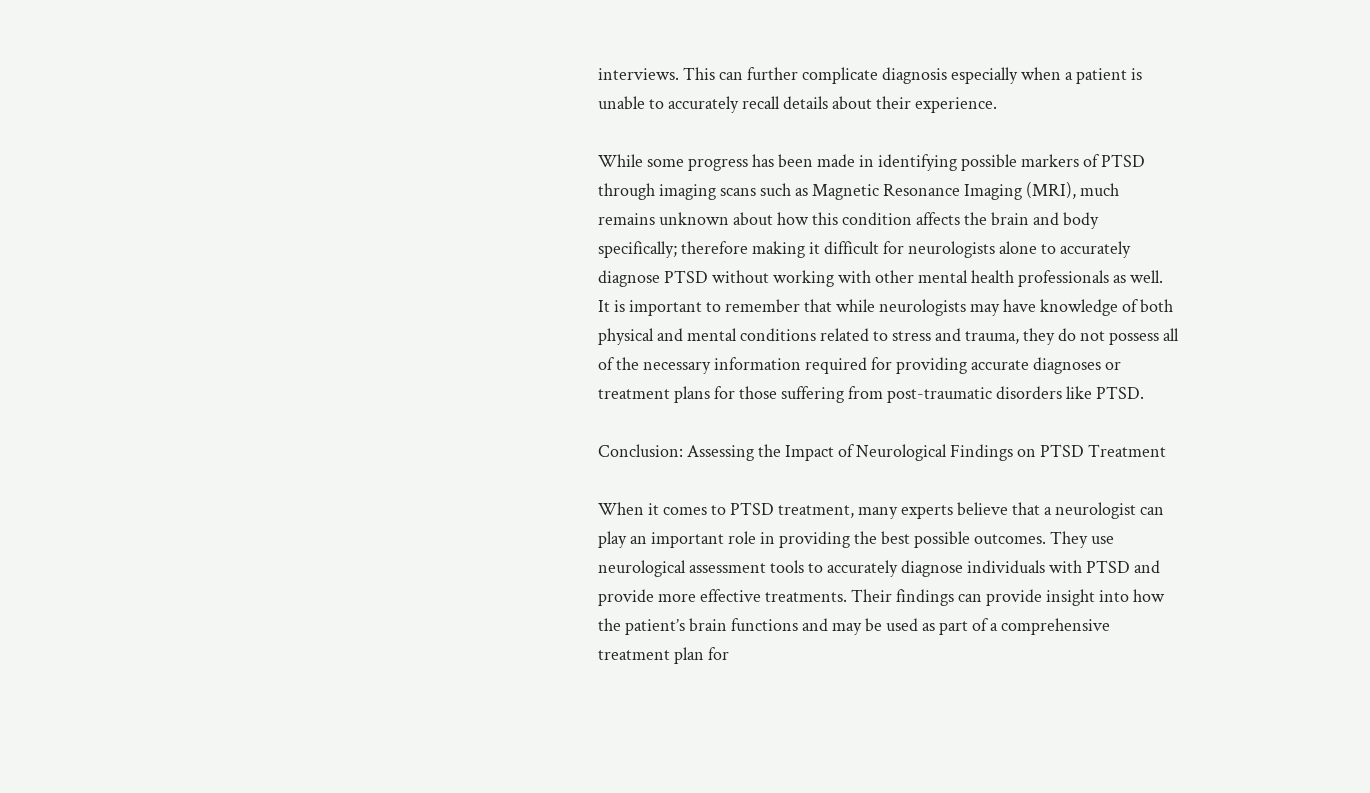interviews. This can further complicate diagnosis especially when a patient is unable to accurately recall details about their experience.

While some progress has been made in identifying possible markers of PTSD through imaging scans such as Magnetic Resonance Imaging (MRI), much remains unknown about how this condition affects the brain and body specifically; therefore making it difficult for neurologists alone to accurately diagnose PTSD without working with other mental health professionals as well. It is important to remember that while neurologists may have knowledge of both physical and mental conditions related to stress and trauma, they do not possess all of the necessary information required for providing accurate diagnoses or treatment plans for those suffering from post-traumatic disorders like PTSD.

Conclusion: Assessing the Impact of Neurological Findings on PTSD Treatment

When it comes to PTSD treatment, many experts believe that a neurologist can play an important role in providing the best possible outcomes. They use neurological assessment tools to accurately diagnose individuals with PTSD and provide more effective treatments. Their findings can provide insight into how the patient’s brain functions and may be used as part of a comprehensive treatment plan for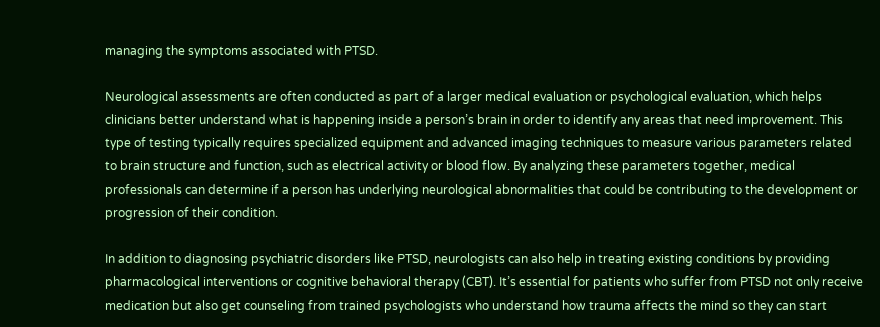managing the symptoms associated with PTSD.

Neurological assessments are often conducted as part of a larger medical evaluation or psychological evaluation, which helps clinicians better understand what is happening inside a person’s brain in order to identify any areas that need improvement. This type of testing typically requires specialized equipment and advanced imaging techniques to measure various parameters related to brain structure and function, such as electrical activity or blood flow. By analyzing these parameters together, medical professionals can determine if a person has underlying neurological abnormalities that could be contributing to the development or progression of their condition.

In addition to diagnosing psychiatric disorders like PTSD, neurologists can also help in treating existing conditions by providing pharmacological interventions or cognitive behavioral therapy (CBT). It’s essential for patients who suffer from PTSD not only receive medication but also get counseling from trained psychologists who understand how trauma affects the mind so they can start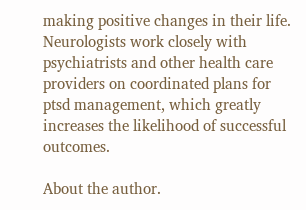making positive changes in their life. Neurologists work closely with psychiatrists and other health care providers on coordinated plans for ptsd management, which greatly increases the likelihood of successful outcomes.

About the author.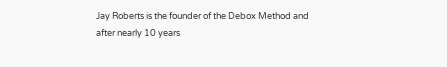Jay Roberts is the founder of the Debox Method and after nearly 10 years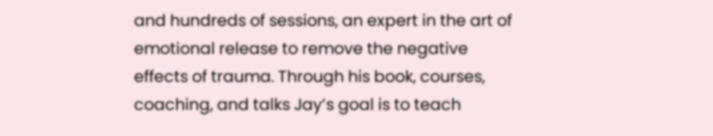and hundreds of sessions, an expert in the art of emotional release to remove the negative effects of trauma. Through his book, courses, coaching, and talks Jay’s goal is to teach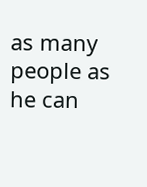as many people as he can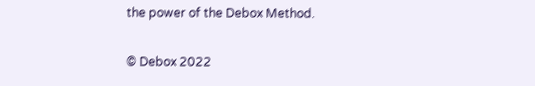the power of the Debox Method.

© Debox 2022